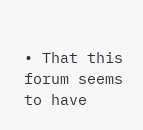• That this forum seems to have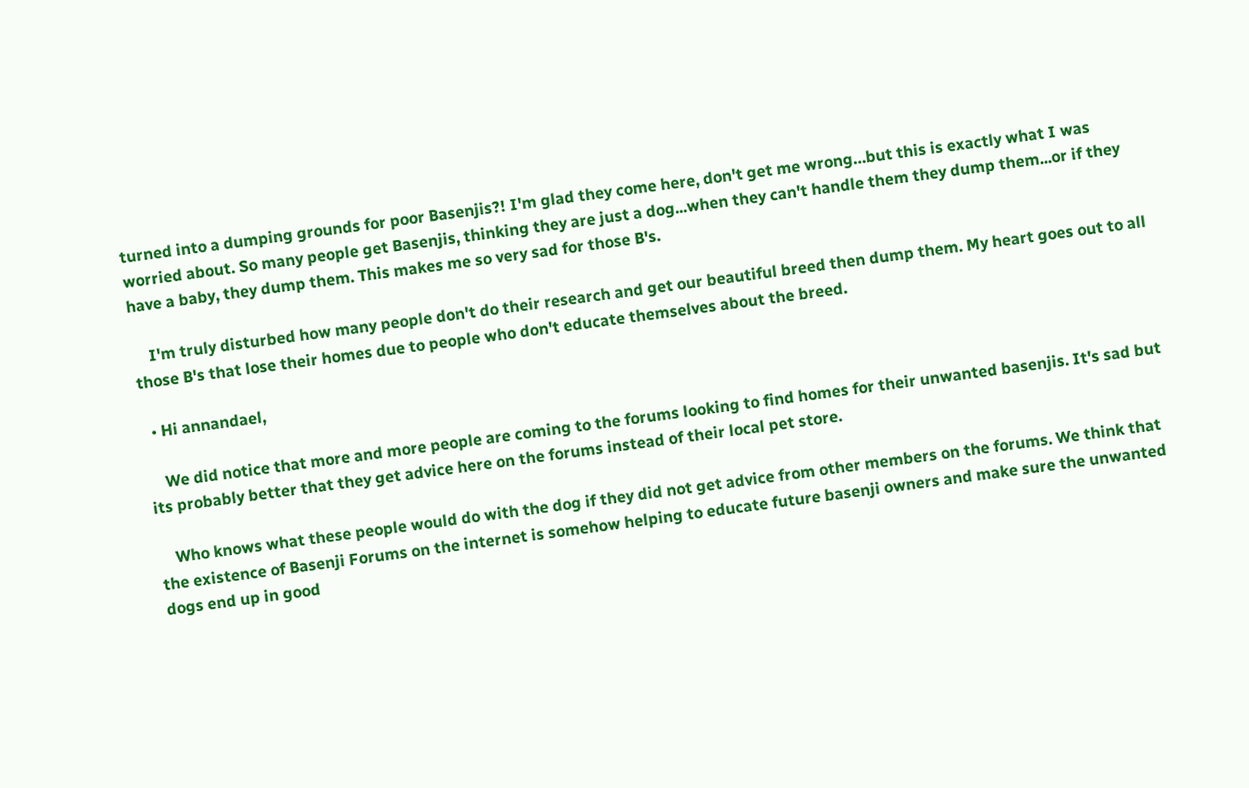turned into a dumping grounds for poor Basenjis?! I'm glad they come here, don't get me wrong…but this is exactly what I was worried about. So many people get Basenjis, thinking they are just a dog...when they can't handle them they dump them...or if they have a baby, they dump them. This makes me so very sad for those B's.

    I'm truly disturbed how many people don't do their research and get our beautiful breed then dump them. My heart goes out to all those B's that lose their homes due to people who don't educate themselves about the breed.

  • Hi annandael,

    We did notice that more and more people are coming to the forums looking to find homes for their unwanted basenjis. It's sad but its probably better that they get advice here on the forums instead of their local pet store.

    Who knows what these people would do with the dog if they did not get advice from other members on the forums. We think that the existence of Basenji Forums on the internet is somehow helping to educate future basenji owners and make sure the unwanted dogs end up in good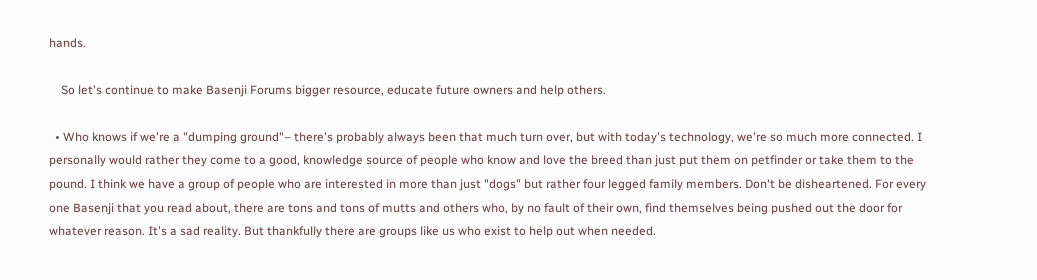hands.

    So let's continue to make Basenji Forums bigger resource, educate future owners and help others.

  • Who knows if we're a "dumping ground"– there's probably always been that much turn over, but with today's technology, we're so much more connected. I personally would rather they come to a good, knowledge source of people who know and love the breed than just put them on petfinder or take them to the pound. I think we have a group of people who are interested in more than just "dogs" but rather four legged family members. Don't be disheartened. For every one Basenji that you read about, there are tons and tons of mutts and others who, by no fault of their own, find themselves being pushed out the door for whatever reason. It's a sad reality. But thankfully there are groups like us who exist to help out when needed.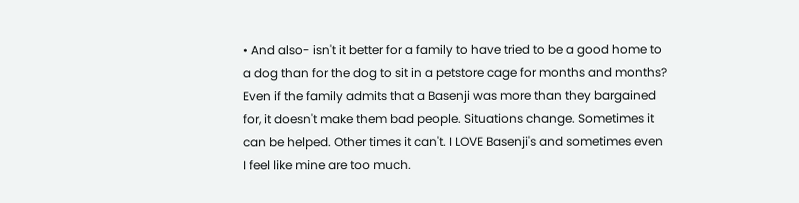• And also- isn't it better for a family to have tried to be a good home to a dog than for the dog to sit in a petstore cage for months and months? Even if the family admits that a Basenji was more than they bargained for, it doesn't make them bad people. Situations change. Sometimes it can be helped. Other times it can't. I LOVE Basenji's and sometimes even I feel like mine are too much.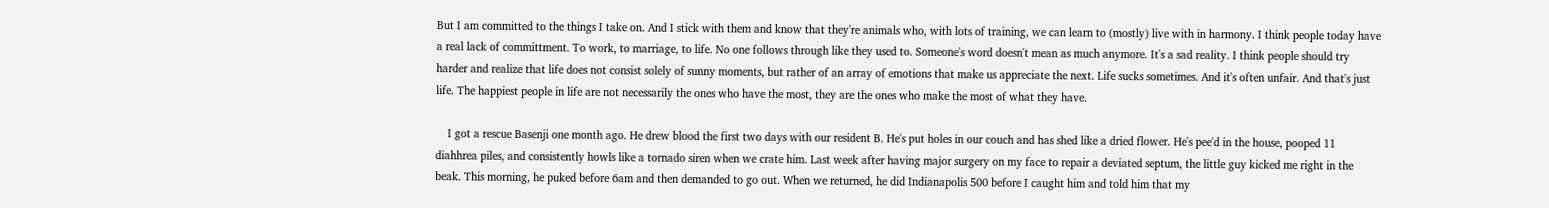But I am committed to the things I take on. And I stick with them and know that they're animals who, with lots of training, we can learn to (mostly) live with in harmony. I think people today have a real lack of committment. To work, to marriage, to life. No one follows through like they used to. Someone's word doesn't mean as much anymore. It's a sad reality. I think people should try harder and realize that life does not consist solely of sunny moments, but rather of an array of emotions that make us appreciate the next. Life sucks sometimes. And it's often unfair. And that's just life. The happiest people in life are not necessarily the ones who have the most, they are the ones who make the most of what they have.

    I got a rescue Basenji one month ago. He drew blood the first two days with our resident B. He's put holes in our couch and has shed like a dried flower. He's pee'd in the house, pooped 11 diahhrea piles, and consistently howls like a tornado siren when we crate him. Last week after having major surgery on my face to repair a deviated septum, the little guy kicked me right in the beak. This morning, he puked before 6am and then demanded to go out. When we returned, he did Indianapolis 500 before I caught him and told him that my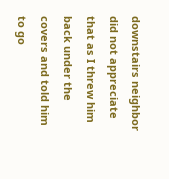downstairs neighbor did not appreciate that as I threw him back under the covers and told him to go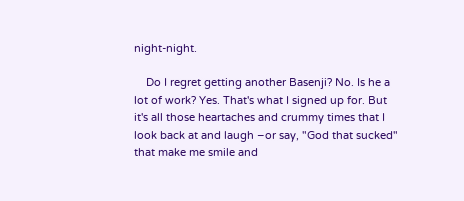night-night.

    Do I regret getting another Basenji? No. Is he a lot of work? Yes. That's what I signed up for. But it's all those heartaches and crummy times that I look back at and laugh –or say, "God that sucked" that make me smile and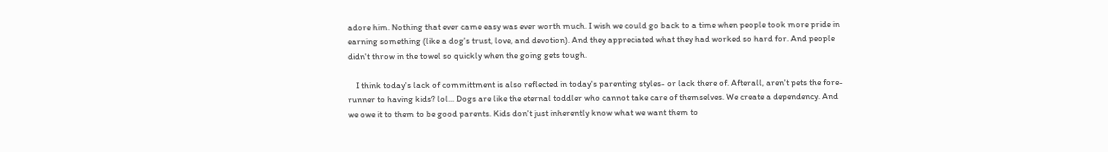adore him. Nothing that ever came easy was ever worth much. I wish we could go back to a time when people took more pride in earning something (like a dog's trust, love, and devotion). And they appreciated what they had worked so hard for. And people didn't throw in the towel so quickly when the going gets tough.

    I think today's lack of committment is also reflected in today's parenting styles- or lack there of. Afterall, aren't pets the fore-runner to having kids? lol... Dogs are like the eternal toddler who cannot take care of themselves. We create a dependency. And we owe it to them to be good parents. Kids don't just inherently know what we want them to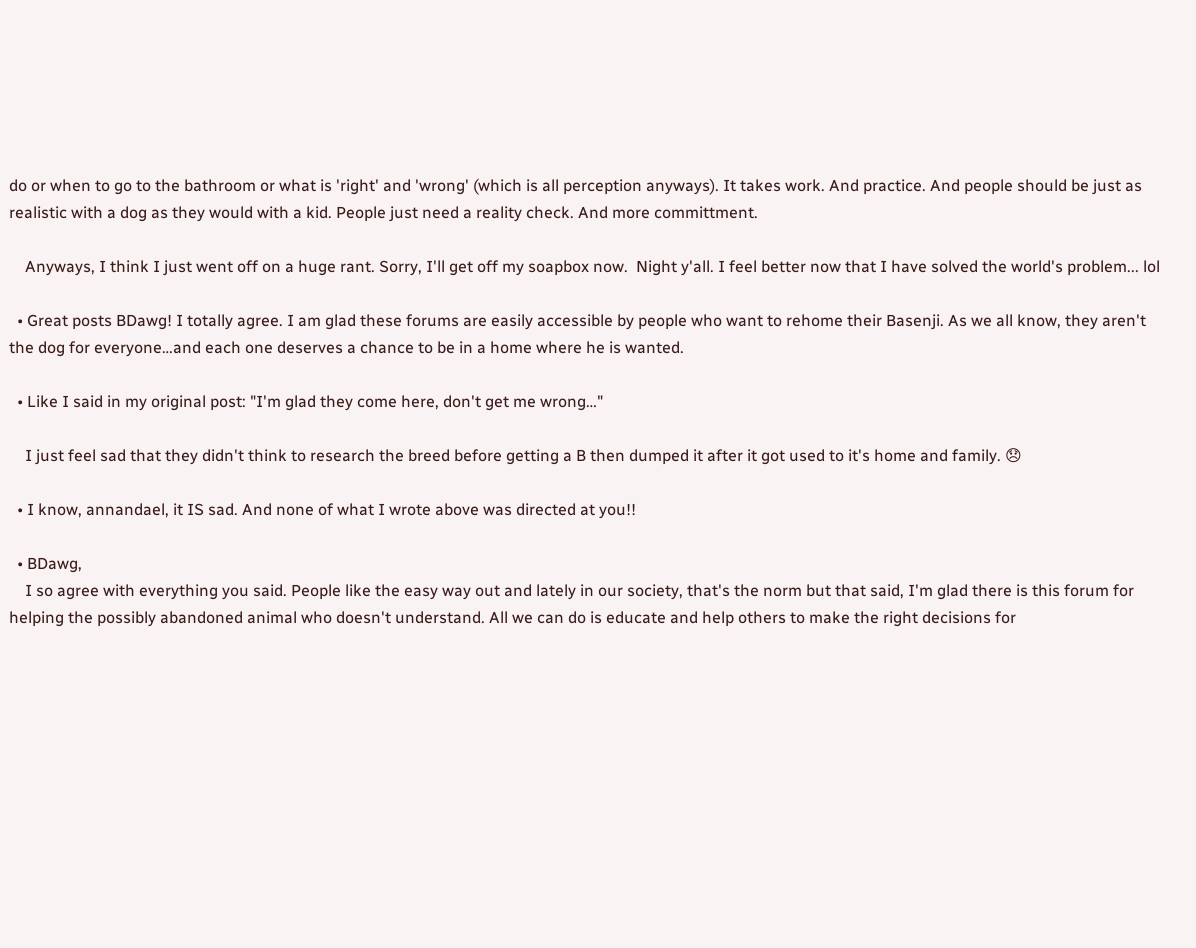do or when to go to the bathroom or what is 'right' and 'wrong' (which is all perception anyways). It takes work. And practice. And people should be just as realistic with a dog as they would with a kid. People just need a reality check. And more committment.

    Anyways, I think I just went off on a huge rant. Sorry, I'll get off my soapbox now.  Night y'all. I feel better now that I have solved the world's problem... lol

  • Great posts BDawg! I totally agree. I am glad these forums are easily accessible by people who want to rehome their Basenji. As we all know, they aren't the dog for everyone…and each one deserves a chance to be in a home where he is wanted.

  • Like I said in my original post: "I'm glad they come here, don't get me wrong…"

    I just feel sad that they didn't think to research the breed before getting a B then dumped it after it got used to it's home and family. 😞

  • I know, annandael, it IS sad. And none of what I wrote above was directed at you!!

  • BDawg,
    I so agree with everything you said. People like the easy way out and lately in our society, that's the norm but that said, I'm glad there is this forum for helping the possibly abandoned animal who doesn't understand. All we can do is educate and help others to make the right decisions for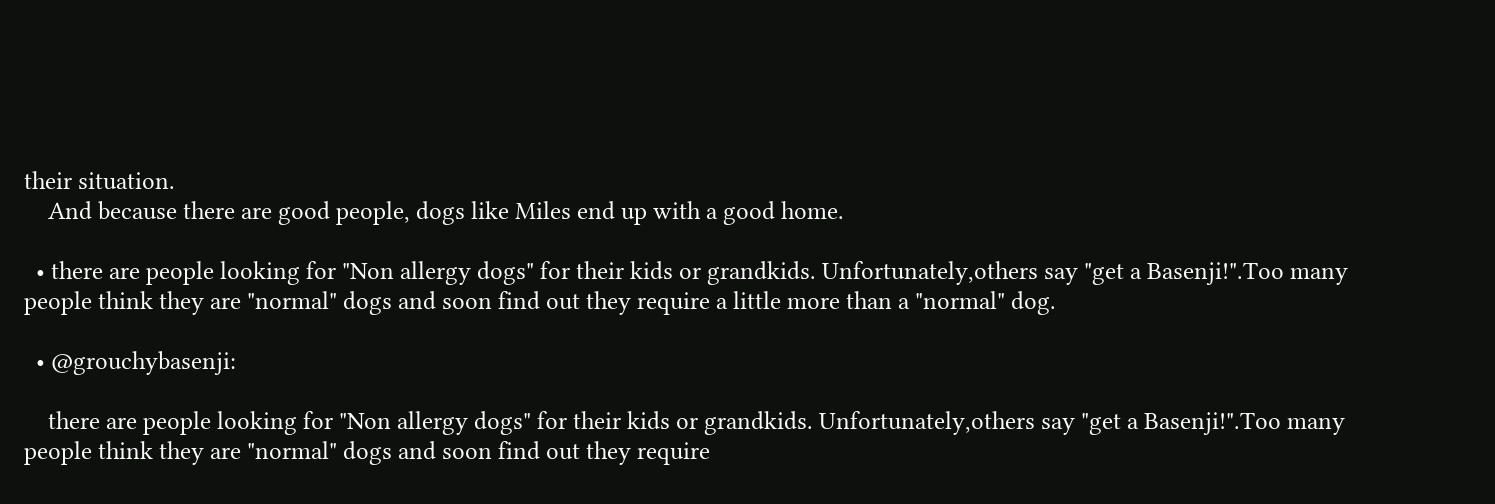their situation.
    And because there are good people, dogs like Miles end up with a good home.

  • there are people looking for "Non allergy dogs" for their kids or grandkids. Unfortunately,others say "get a Basenji!".Too many people think they are "normal" dogs and soon find out they require a little more than a "normal" dog.

  • @grouchybasenji:

    there are people looking for "Non allergy dogs" for their kids or grandkids. Unfortunately,others say "get a Basenji!".Too many people think they are "normal" dogs and soon find out they require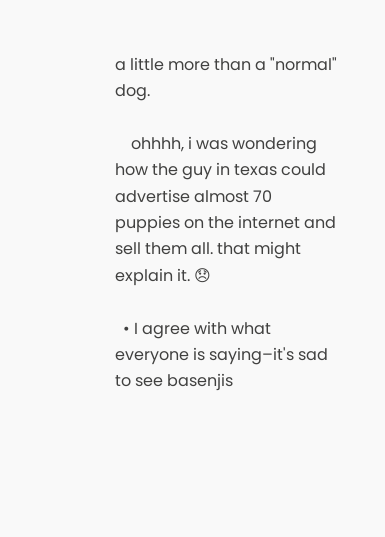a little more than a "normal" dog.

    ohhhh, i was wondering how the guy in texas could advertise almost 70 puppies on the internet and sell them all. that might explain it. 😞

  • I agree with what everyone is saying–it's sad to see basenjis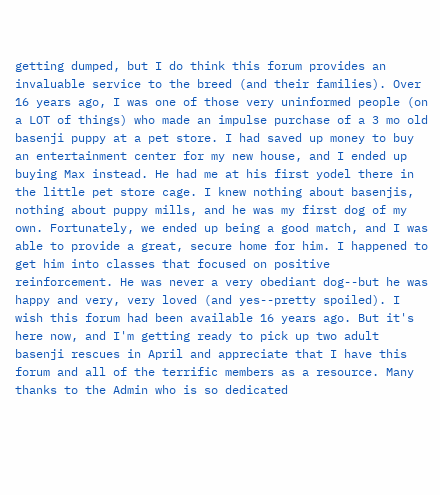getting dumped, but I do think this forum provides an invaluable service to the breed (and their families). Over 16 years ago, I was one of those very uninformed people (on a LOT of things) who made an impulse purchase of a 3 mo old basenji puppy at a pet store. I had saved up money to buy an entertainment center for my new house, and I ended up buying Max instead. He had me at his first yodel there in the little pet store cage. I knew nothing about basenjis, nothing about puppy mills, and he was my first dog of my own. Fortunately, we ended up being a good match, and I was able to provide a great, secure home for him. I happened to get him into classes that focused on positive reinforcement. He was never a very obediant dog--but he was happy and very, very loved (and yes--pretty spoiled). I wish this forum had been available 16 years ago. But it's here now, and I'm getting ready to pick up two adult basenji rescues in April and appreciate that I have this forum and all of the terrific members as a resource. Many thanks to the Admin who is so dedicated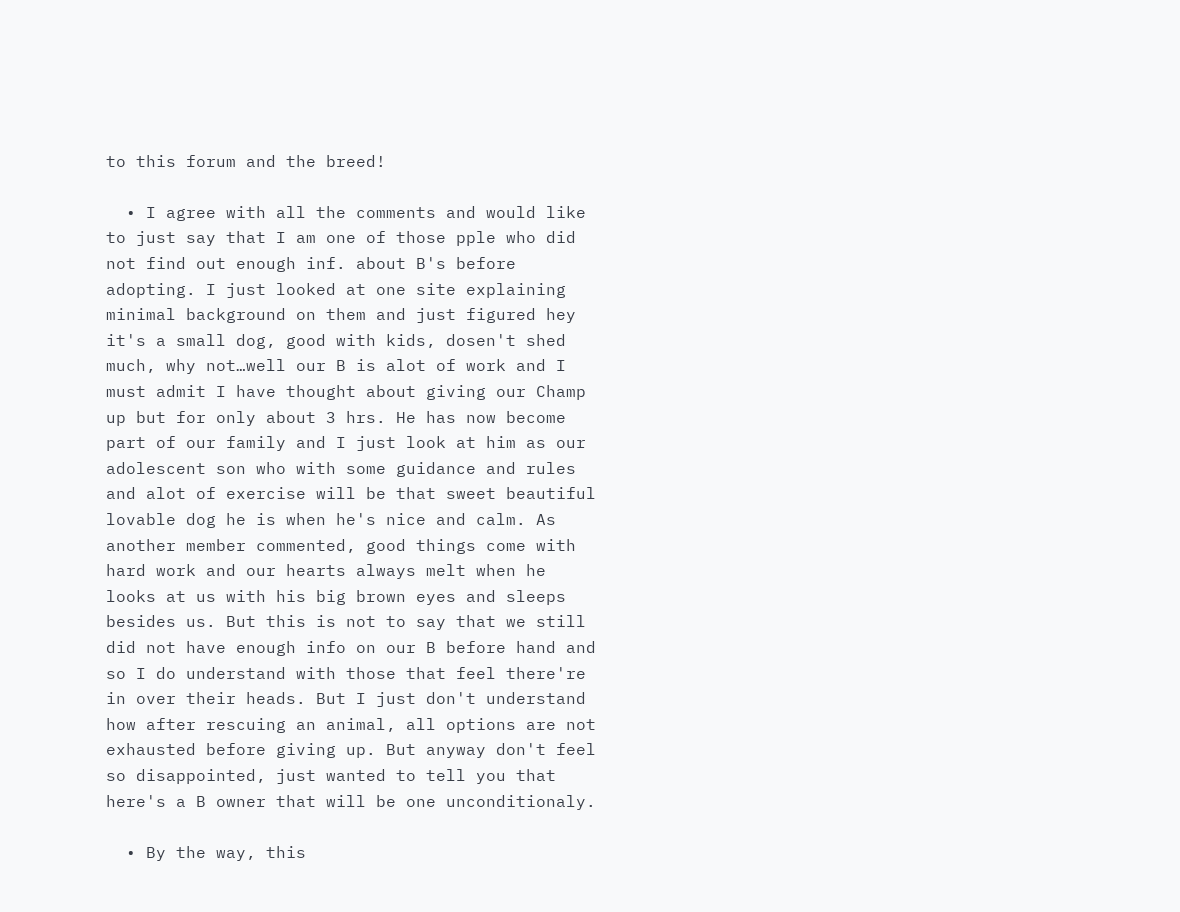to this forum and the breed!

  • I agree with all the comments and would like to just say that I am one of those pple who did not find out enough inf. about B's before adopting. I just looked at one site explaining minimal background on them and just figured hey it's a small dog, good with kids, dosen't shed much, why not…well our B is alot of work and I must admit I have thought about giving our Champ up but for only about 3 hrs. He has now become part of our family and I just look at him as our adolescent son who with some guidance and rules and alot of exercise will be that sweet beautiful lovable dog he is when he's nice and calm. As another member commented, good things come with hard work and our hearts always melt when he looks at us with his big brown eyes and sleeps besides us. But this is not to say that we still did not have enough info on our B before hand and so I do understand with those that feel there're in over their heads. But I just don't understand how after rescuing an animal, all options are not exhausted before giving up. But anyway don't feel so disappointed, just wanted to tell you that here's a B owner that will be one unconditionaly.

  • By the way, this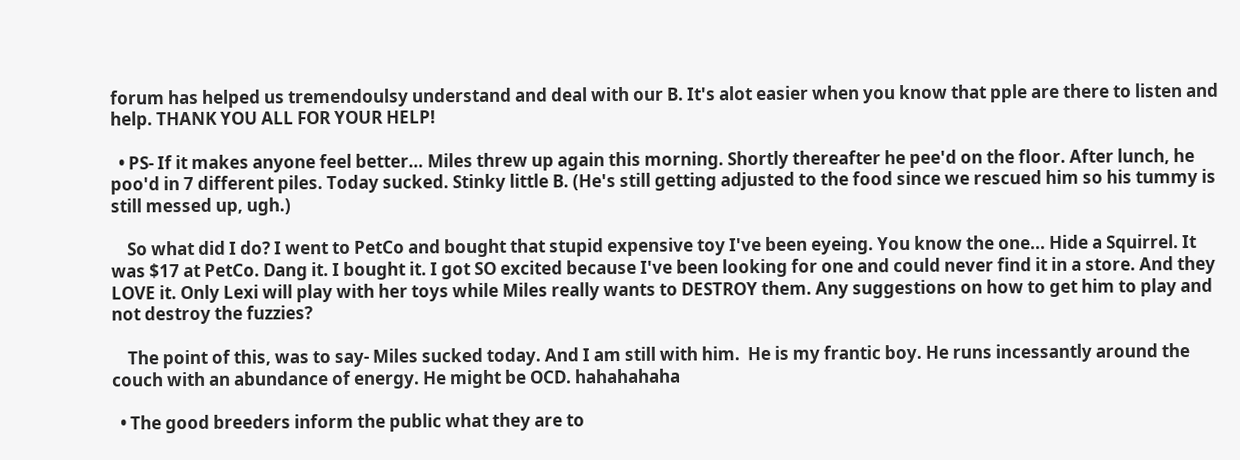forum has helped us tremendoulsy understand and deal with our B. It's alot easier when you know that pple are there to listen and help. THANK YOU ALL FOR YOUR HELP!

  • PS- If it makes anyone feel better… Miles threw up again this morning. Shortly thereafter he pee'd on the floor. After lunch, he poo'd in 7 different piles. Today sucked. Stinky little B. (He's still getting adjusted to the food since we rescued him so his tummy is still messed up, ugh.)

    So what did I do? I went to PetCo and bought that stupid expensive toy I've been eyeing. You know the one... Hide a Squirrel. It was $17 at PetCo. Dang it. I bought it. I got SO excited because I've been looking for one and could never find it in a store. And they LOVE it. Only Lexi will play with her toys while Miles really wants to DESTROY them. Any suggestions on how to get him to play and not destroy the fuzzies?

    The point of this, was to say- Miles sucked today. And I am still with him.  He is my frantic boy. He runs incessantly around the couch with an abundance of energy. He might be OCD. hahahahaha

  • The good breeders inform the public what they are to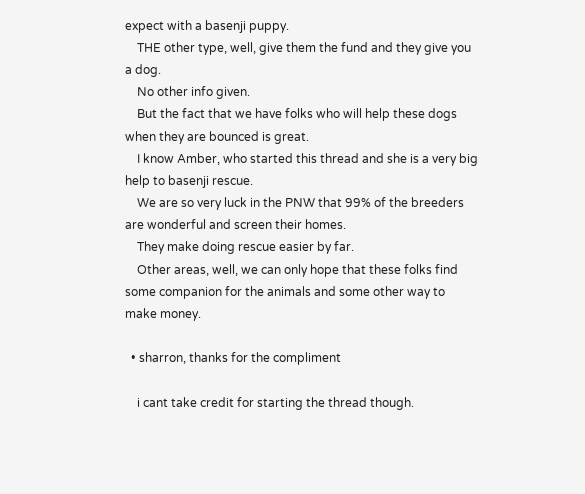expect with a basenji puppy.
    THE other type, well, give them the fund and they give you a dog.
    No other info given.
    But the fact that we have folks who will help these dogs when they are bounced is great.
    I know Amber, who started this thread and she is a very big help to basenji rescue.
    We are so very luck in the PNW that 99% of the breeders are wonderful and screen their homes.
    They make doing rescue easier by far.
    Other areas, well, we can only hope that these folks find some companion for the animals and some other way to make money.

  • sharron, thanks for the compliment

    i cant take credit for starting the thread though.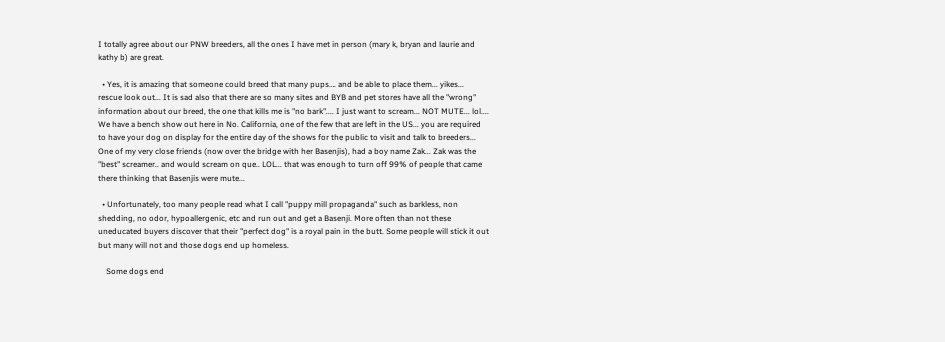I totally agree about our PNW breeders, all the ones I have met in person (mary k, bryan and laurie and kathy b) are great.

  • Yes, it is amazing that someone could breed that many pups…. and be able to place them... yikes... rescue look out... It is sad also that there are so many sites and BYB and pet stores have all the "wrong" information about our breed, the one that kills me is "no bark".... I just want to scream... NOT MUTE... lol.... We have a bench show out here in No. California, one of the few that are left in the US... you are required to have your dog on display for the entire day of the shows for the public to visit and talk to breeders... One of my very close friends (now over the bridge with her Basenjis), had a boy name Zak... Zak was the "best" screamer.. and would scream on que.. LOL... that was enough to turn off 99% of people that came there thinking that Basenjis were mute...

  • Unfortunately, too many people read what I call "puppy mill propaganda" such as barkless, non shedding, no odor, hypoallergenic, etc and run out and get a Basenji. More often than not these uneducated buyers discover that their "perfect dog" is a royal pain in the butt. Some people will stick it out but many will not and those dogs end up homeless.

    Some dogs end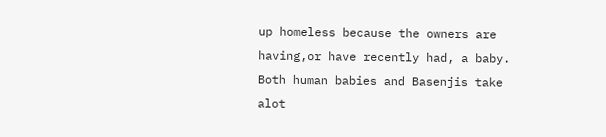up homeless because the owners are having,or have recently had, a baby. Both human babies and Basenjis take alot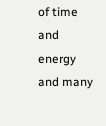of time and energy and many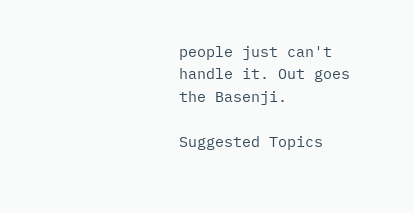people just can't handle it. Out goes the Basenji.

Suggested Topics